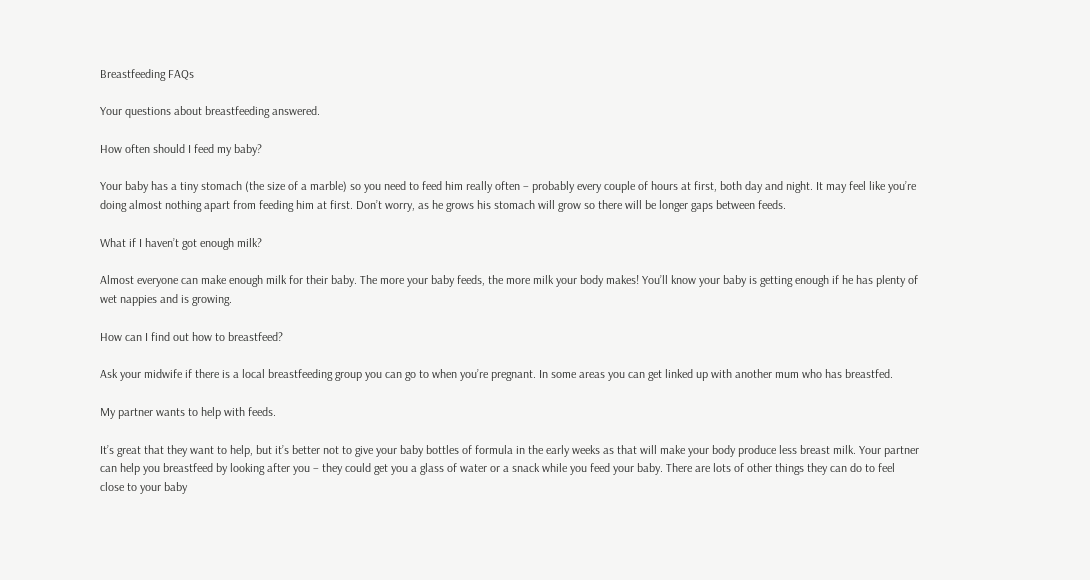Breastfeeding FAQs

Your questions about breastfeeding answered.

How often should I feed my baby?

Your baby has a tiny stomach (the size of a marble) so you need to feed him really often – probably every couple of hours at first, both day and night. It may feel like you’re doing almost nothing apart from feeding him at first. Don’t worry, as he grows his stomach will grow so there will be longer gaps between feeds.

What if I haven’t got enough milk?

Almost everyone can make enough milk for their baby. The more your baby feeds, the more milk your body makes! You’ll know your baby is getting enough if he has plenty of wet nappies and is growing.

How can I find out how to breastfeed?

Ask your midwife if there is a local breastfeeding group you can go to when you’re pregnant. In some areas you can get linked up with another mum who has breastfed.

My partner wants to help with feeds.

It’s great that they want to help, but it’s better not to give your baby bottles of formula in the early weeks as that will make your body produce less breast milk. Your partner can help you breastfeed by looking after you – they could get you a glass of water or a snack while you feed your baby. There are lots of other things they can do to feel close to your baby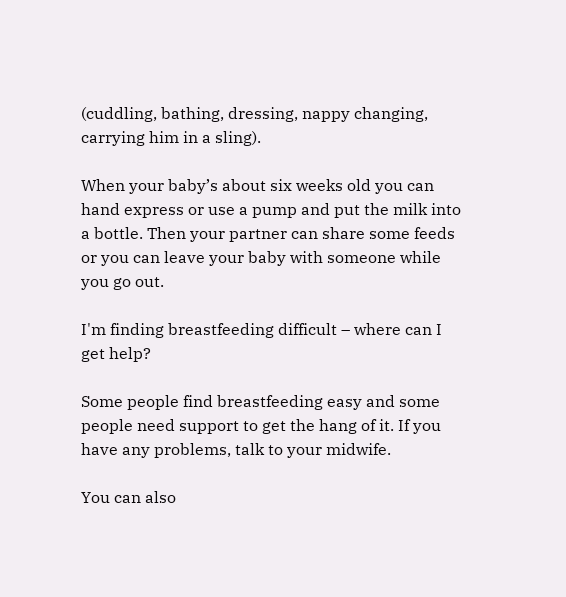(cuddling, bathing, dressing, nappy changing, carrying him in a sling).

When your baby’s about six weeks old you can hand express or use a pump and put the milk into a bottle. Then your partner can share some feeds or you can leave your baby with someone while you go out.

I'm finding breastfeeding difficult – where can I get help?

Some people find breastfeeding easy and some people need support to get the hang of it. If you have any problems, talk to your midwife.

You can also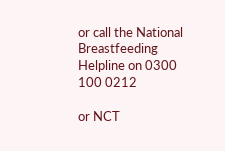or call the National Breastfeeding Helpline on 0300 100 0212

or NCT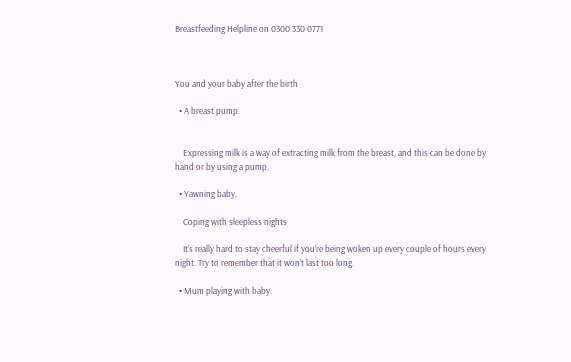Breastfeeding Helpline on 0300 330 0771



You and your baby after the birth

  • A breast pump.


    Expressing milk is a way of extracting milk from the breast, and this can be done by hand or by using a pump.

  • Yawning baby.

    Coping with sleepless nights

    It’s really hard to stay cheerful if you’re being woken up every couple of hours every night. Try to remember that it won’t last too long.

  • Mum playing with baby.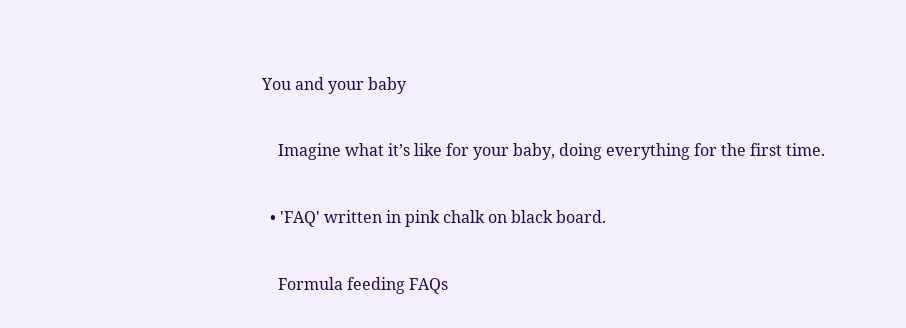You and your baby

    Imagine what it’s like for your baby, doing everything for the first time.

  • 'FAQ' written in pink chalk on black board.

    Formula feeding FAQs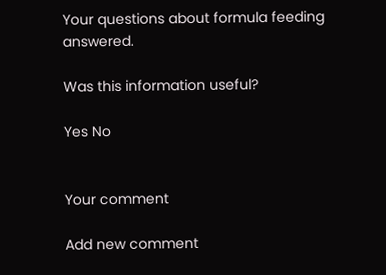Your questions about formula feeding answered.

Was this information useful?

Yes No


Your comment

Add new comment